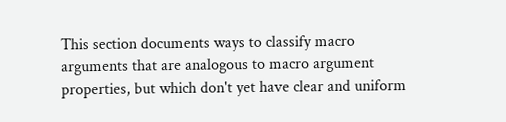This section documents ways to classify macro arguments that are analogous to macro argument properties, but which don't yet have clear and uniform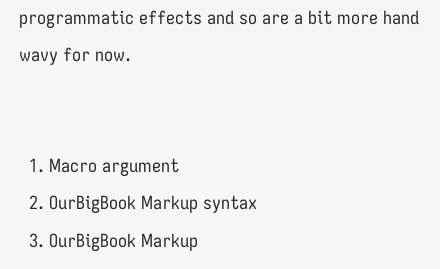programmatic effects and so are a bit more hand wavy for now.


  1. Macro argument
  2. OurBigBook Markup syntax
  3. OurBigBook Markup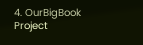4. OurBigBook Project